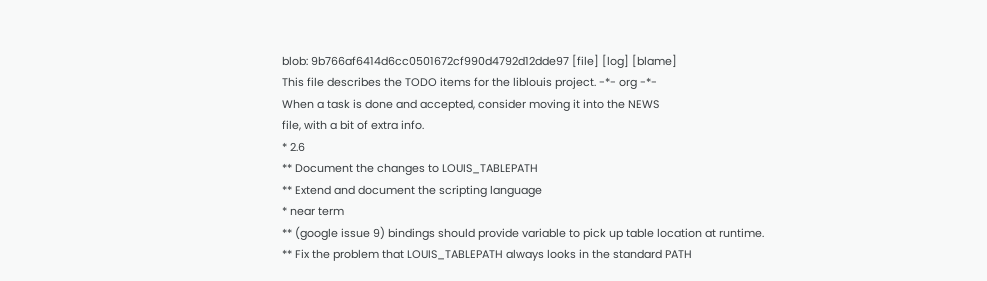blob: 9b766af6414d6cc0501672cf990d4792d12dde97 [file] [log] [blame]
This file describes the TODO items for the liblouis project. -*- org -*-
When a task is done and accepted, consider moving it into the NEWS
file, with a bit of extra info.
* 2.6
** Document the changes to LOUIS_TABLEPATH
** Extend and document the scripting language
* near term
** (google issue 9) bindings should provide variable to pick up table location at runtime.
** Fix the problem that LOUIS_TABLEPATH always looks in the standard PATH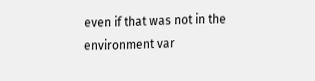even if that was not in the environment var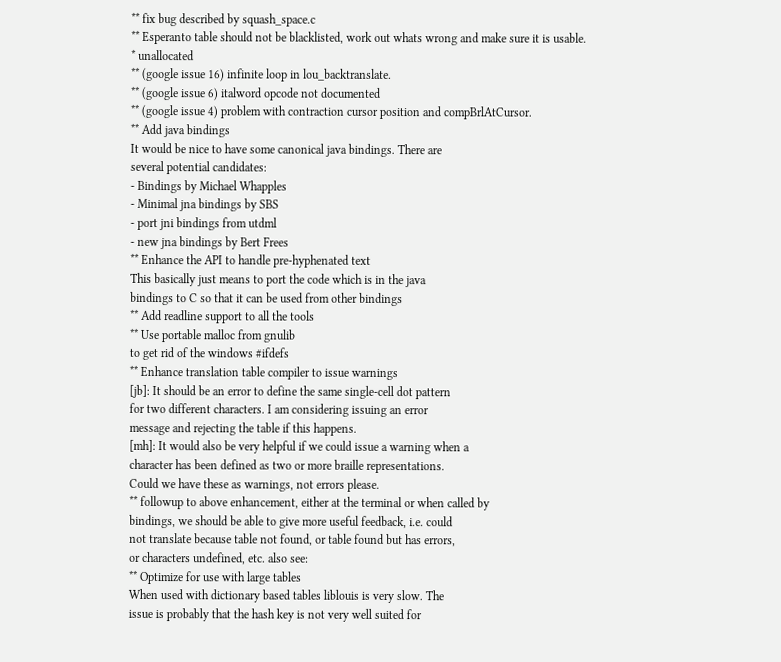** fix bug described by squash_space.c
** Esperanto table should not be blacklisted, work out whats wrong and make sure it is usable.
* unallocated
** (google issue 16) infinite loop in lou_backtranslate.
** (google issue 6) italword opcode not documented
** (google issue 4) problem with contraction cursor position and compBrlAtCursor.
** Add java bindings
It would be nice to have some canonical java bindings. There are
several potential candidates:
- Bindings by Michael Whapples
- Minimal jna bindings by SBS
- port jni bindings from utdml
- new jna bindings by Bert Frees
** Enhance the API to handle pre-hyphenated text
This basically just means to port the code which is in the java
bindings to C so that it can be used from other bindings
** Add readline support to all the tools
** Use portable malloc from gnulib
to get rid of the windows #ifdefs
** Enhance translation table compiler to issue warnings
[jb]: It should be an error to define the same single-cell dot pattern
for two different characters. I am considering issuing an error
message and rejecting the table if this happens.
[mh]: It would also be very helpful if we could issue a warning when a
character has been defined as two or more braille representations.
Could we have these as warnings, not errors please.
** followup to above enhancement, either at the terminal or when called by
bindings, we should be able to give more useful feedback, i.e. could
not translate because table not found, or table found but has errors,
or characters undefined, etc. also see:
** Optimize for use with large tables
When used with dictionary based tables liblouis is very slow. The
issue is probably that the hash key is not very well suited for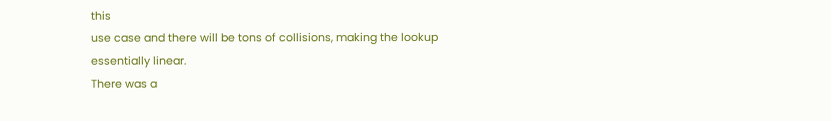this
use case and there will be tons of collisions, making the lookup
essentially linear.
There was a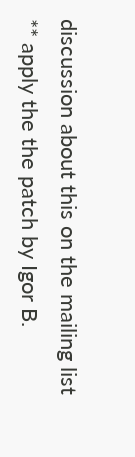discussion about this on the mailing list
** apply the the patch by Igor B.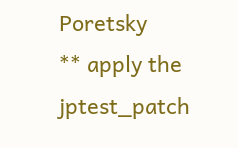Poretsky
** apply the jptest_patch